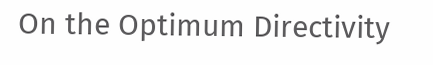On the Optimum Directivity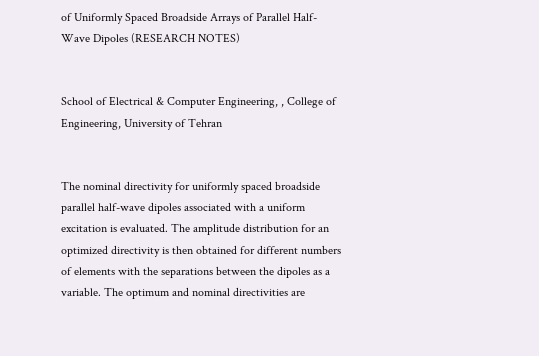of Uniformly Spaced Broadside Arrays of Parallel Half-Wave Dipoles (RESEARCH NOTES)


School of Electrical & Computer Engineering, , College of Engineering, University of Tehran


The nominal directivity for uniformly spaced broadside parallel half-wave dipoles associated with a uniform excitation is evaluated. The amplitude distribution for an optimized directivity is then obtained for different numbers of elements with the separations between the dipoles as a variable. The optimum and nominal directivities are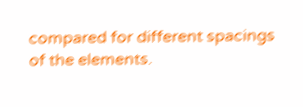compared for different spacings of the elements.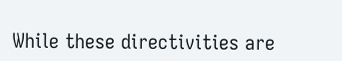While these directivities are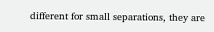different for small separations, they are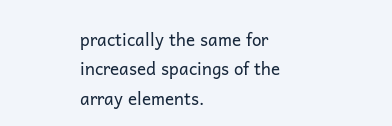practically the same for increased spacings of the array elements.